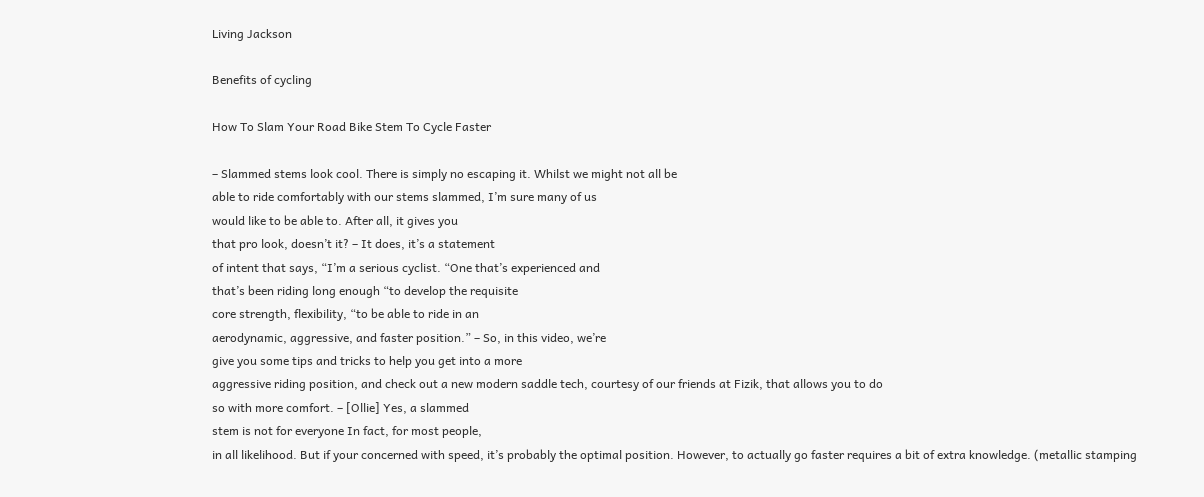Living Jackson

Benefits of cycling

How To Slam Your Road Bike Stem To Cycle Faster

– Slammed stems look cool. There is simply no escaping it. Whilst we might not all be
able to ride comfortably with our stems slammed, I’m sure many of us
would like to be able to. After all, it gives you
that pro look, doesn’t it? – It does, it’s a statement
of intent that says, “I’m a serious cyclist. “One that’s experienced and
that’s been riding long enough “to develop the requisite
core strength, flexibility, “to be able to ride in an
aerodynamic, aggressive, and faster position.” – So, in this video, we’re
give you some tips and tricks to help you get into a more
aggressive riding position, and check out a new modern saddle tech, courtesy of our friends at Fizik, that allows you to do
so with more comfort. – [Ollie] Yes, a slammed
stem is not for everyone In fact, for most people,
in all likelihood. But if your concerned with speed, it’s probably the optimal position. However, to actually go faster requires a bit of extra knowledge. (metallic stamping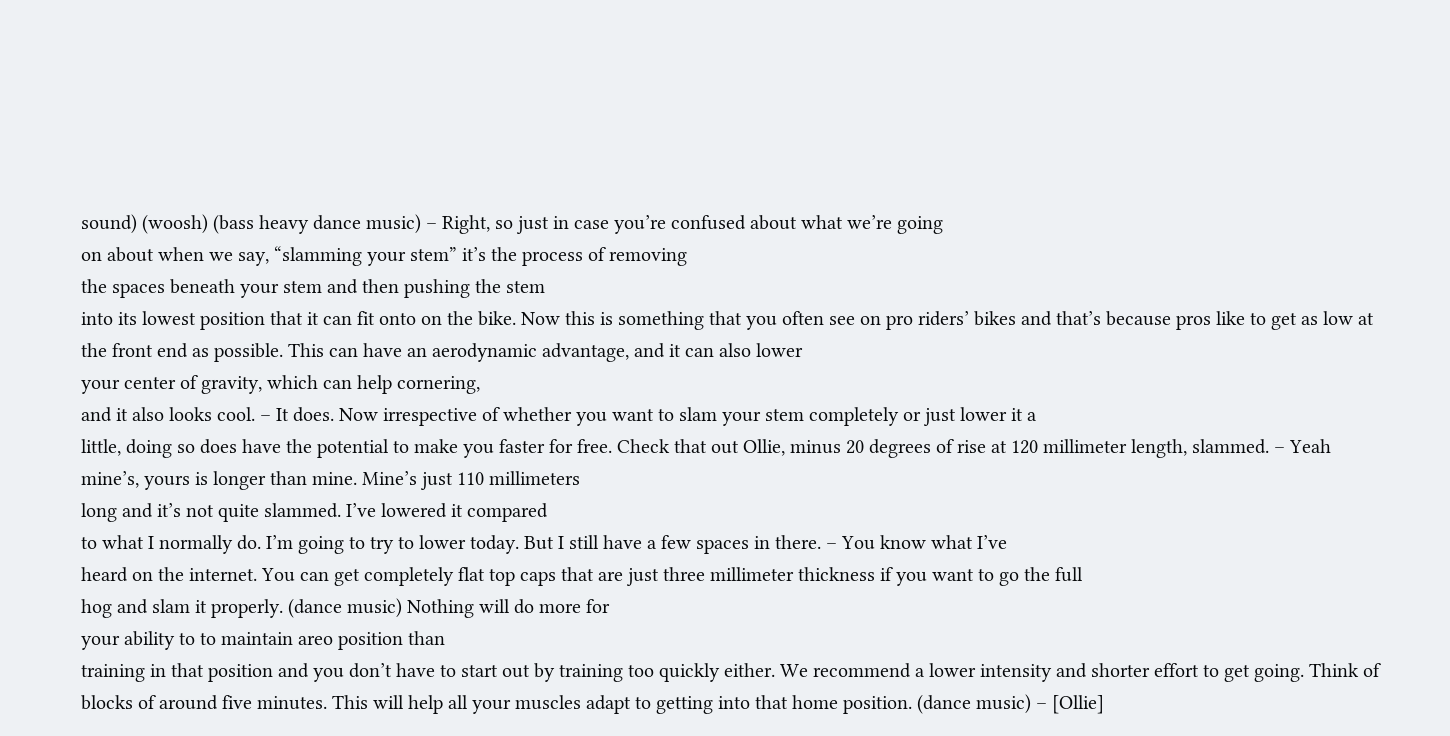sound) (woosh) (bass heavy dance music) – Right, so just in case you’re confused about what we’re going
on about when we say, “slamming your stem” it’s the process of removing
the spaces beneath your stem and then pushing the stem
into its lowest position that it can fit onto on the bike. Now this is something that you often see on pro riders’ bikes and that’s because pros like to get as low at
the front end as possible. This can have an aerodynamic advantage, and it can also lower
your center of gravity, which can help cornering,
and it also looks cool. – It does. Now irrespective of whether you want to slam your stem completely or just lower it a
little, doing so does have the potential to make you faster for free. Check that out Ollie, minus 20 degrees of rise at 120 millimeter length, slammed. – Yeah mine’s, yours is longer than mine. Mine’s just 110 millimeters
long and it’s not quite slammed. I’ve lowered it compared
to what I normally do. I’m going to try to lower today. But I still have a few spaces in there. – You know what I’ve
heard on the internet. You can get completely flat top caps that are just three millimeter thickness if you want to go the full
hog and slam it properly. (dance music) Nothing will do more for
your ability to to maintain areo position than
training in that position and you don’t have to start out by training too quickly either. We recommend a lower intensity and shorter effort to get going. Think of blocks of around five minutes. This will help all your muscles adapt to getting into that home position. (dance music) – [Ollie]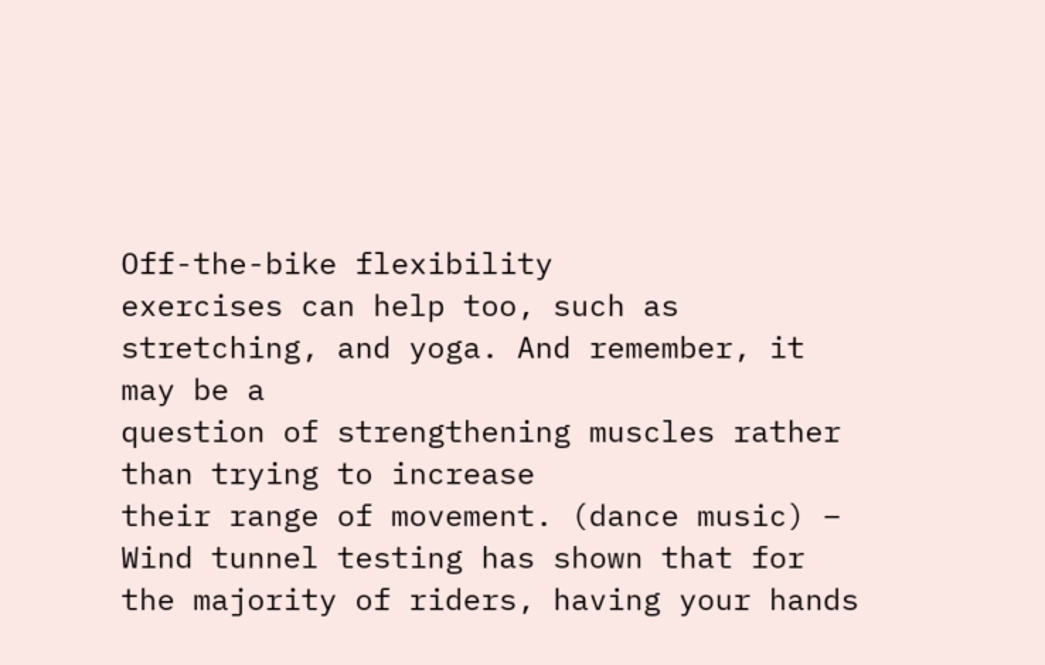Off-the-bike flexibility
exercises can help too, such as stretching, and yoga. And remember, it may be a
question of strengthening muscles rather than trying to increase
their range of movement. (dance music) – Wind tunnel testing has shown that for the majority of riders, having your hands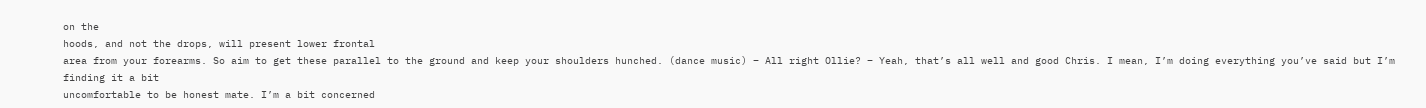on the
hoods, and not the drops, will present lower frontal
area from your forearms. So aim to get these parallel to the ground and keep your shoulders hunched. (dance music) – All right Ollie? – Yeah, that’s all well and good Chris. I mean, I’m doing everything you’ve said but I’m finding it a bit
uncomfortable to be honest mate. I’m a bit concerned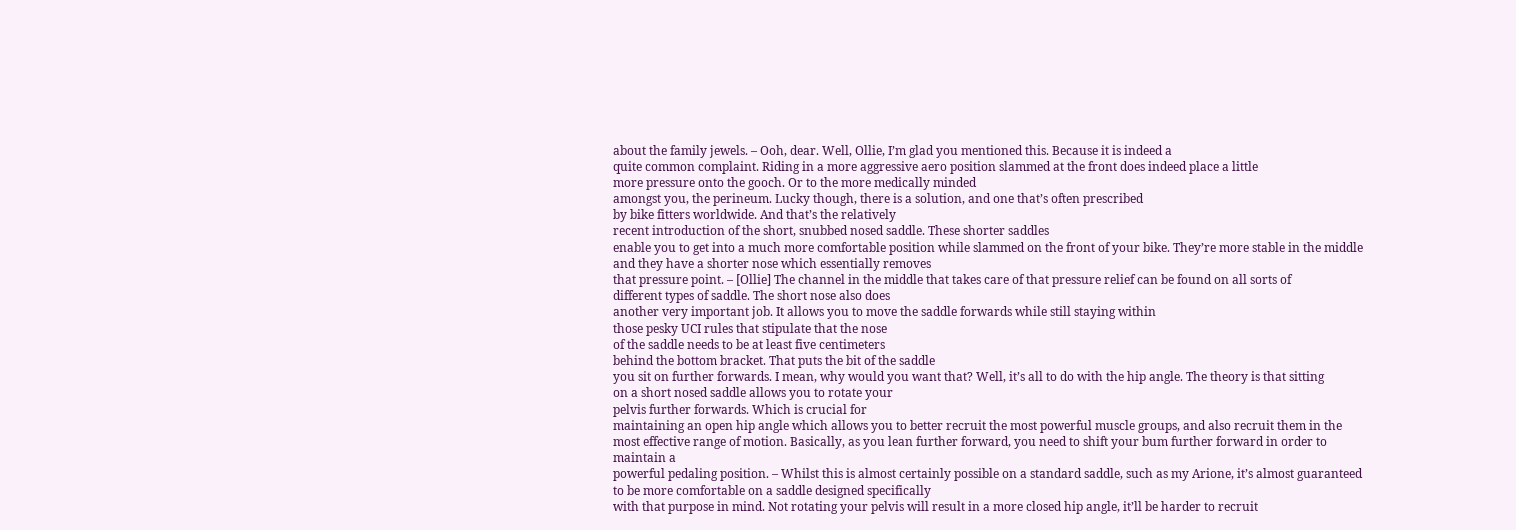about the family jewels. – Ooh, dear. Well, Ollie, I’m glad you mentioned this. Because it is indeed a
quite common complaint. Riding in a more aggressive aero position slammed at the front does indeed place a little
more pressure onto the gooch. Or to the more medically minded
amongst you, the perineum. Lucky though, there is a solution, and one that’s often prescribed
by bike fitters worldwide. And that’s the relatively
recent introduction of the short, snubbed nosed saddle. These shorter saddles
enable you to get into a much more comfortable position while slammed on the front of your bike. They’re more stable in the middle and they have a shorter nose which essentially removes
that pressure point. – [Ollie] The channel in the middle that takes care of that pressure relief can be found on all sorts of
different types of saddle. The short nose also does
another very important job. It allows you to move the saddle forwards while still staying within
those pesky UCI rules that stipulate that the nose
of the saddle needs to be at least five centimeters
behind the bottom bracket. That puts the bit of the saddle
you sit on further forwards. I mean, why would you want that? Well, it’s all to do with the hip angle. The theory is that sitting
on a short nosed saddle allows you to rotate your
pelvis further forwards. Which is crucial for
maintaining an open hip angle which allows you to better recruit the most powerful muscle groups, and also recruit them in the
most effective range of motion. Basically, as you lean further forward, you need to shift your bum further forward in order to maintain a
powerful pedaling position. – Whilst this is almost certainly possible on a standard saddle, such as my Arione, it’s almost guaranteed
to be more comfortable on a saddle designed specifically
with that purpose in mind. Not rotating your pelvis will result in a more closed hip angle, it’ll be harder to recruit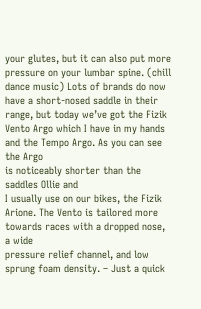your glutes, but it can also put more
pressure on your lumbar spine. (chill dance music) Lots of brands do now
have a short-nosed saddle in their range, but today we’ve got the Fizik Vento Argo which I have in my hands
and the Tempo Argo. As you can see the Argo
is noticeably shorter than the saddles Ollie and
I usually use on our bikes, the Fizik Arione. The Vento is tailored more towards races with a dropped nose, a wide
pressure relief channel, and low sprung foam density. – Just a quick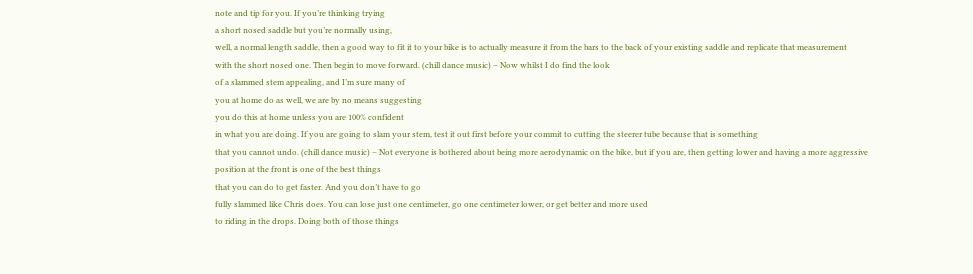note and tip for you. If you’re thinking trying
a short nosed saddle but you’re normally using,
well, a normal length saddle, then a good way to fit it to your bike is to actually measure it from the bars to the back of your existing saddle and replicate that measurement
with the short nosed one. Then begin to move forward. (chill dance music) – Now whilst I do find the look
of a slammed stem appealing, and I’m sure many of
you at home do as well, we are by no means suggesting
you do this at home unless you are 100% confident
in what you are doing. If you are going to slam your stem, test it out first before your commit to cutting the steerer tube because that is something
that you cannot undo. (chill dance music) – Not everyone is bothered about being more aerodynamic on the bike, but if you are, then getting lower and having a more aggressive
position at the front is one of the best things
that you can do to get faster. And you don’t have to go
fully slammed like Chris does. You can lose just one centimeter, go one centimeter lower, or get better and more used
to riding in the drops. Doing both of those things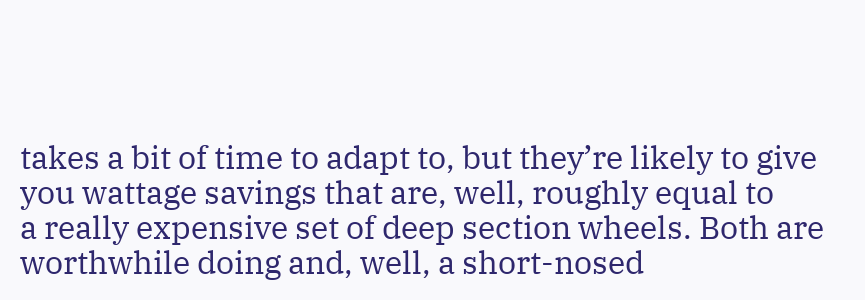takes a bit of time to adapt to, but they’re likely to give
you wattage savings that are, well, roughly equal to
a really expensive set of deep section wheels. Both are worthwhile doing and, well, a short-nosed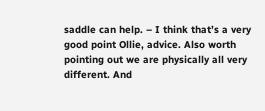saddle can help. – I think that’s a very
good point Ollie, advice. Also worth pointing out we are physically all very different. And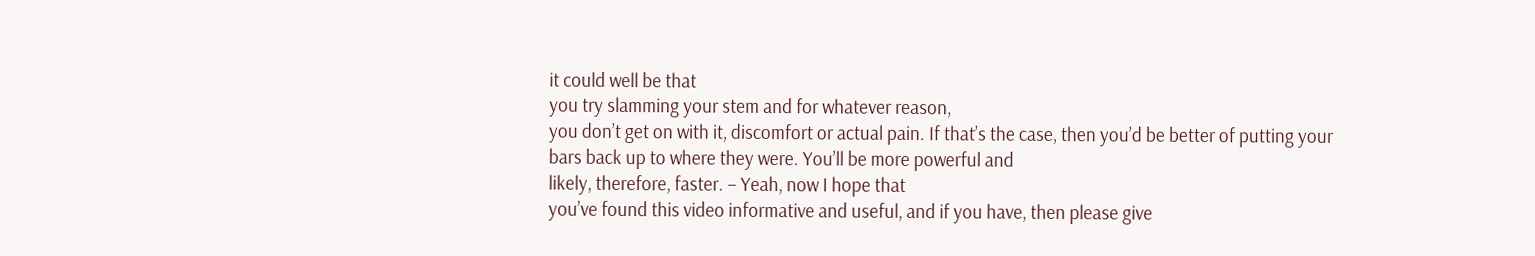it could well be that
you try slamming your stem and for whatever reason,
you don’t get on with it, discomfort or actual pain. If that’s the case, then you’d be better of putting your bars back up to where they were. You’ll be more powerful and
likely, therefore, faster. – Yeah, now I hope that
you’ve found this video informative and useful, and if you have, then please give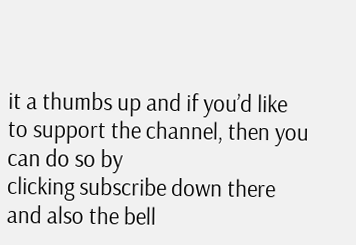it a thumbs up and if you’d like to support the channel, then you can do so by
clicking subscribe down there and also the bell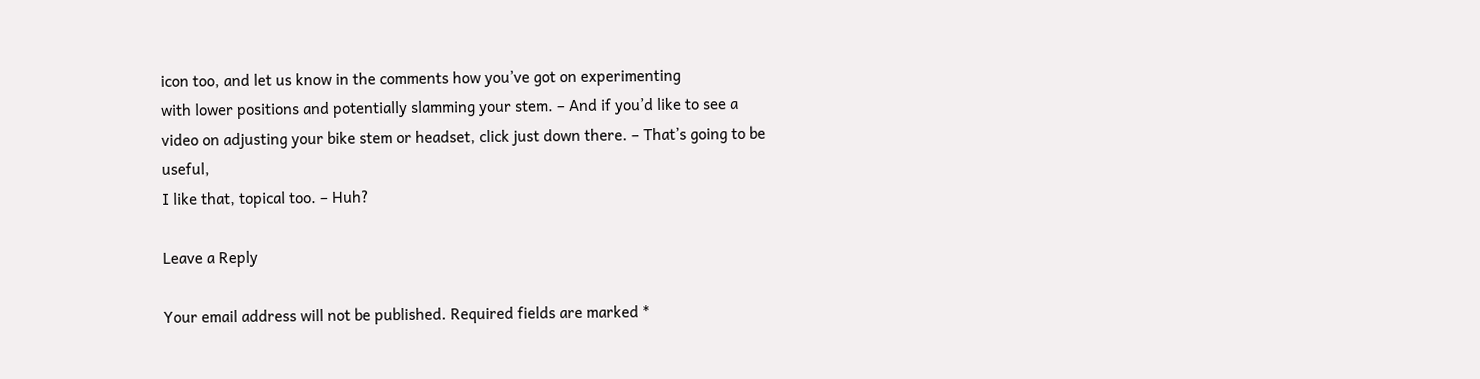icon too, and let us know in the comments how you’ve got on experimenting
with lower positions and potentially slamming your stem. – And if you’d like to see a video on adjusting your bike stem or headset, click just down there. – That’s going to be useful,
I like that, topical too. – Huh?

Leave a Reply

Your email address will not be published. Required fields are marked *